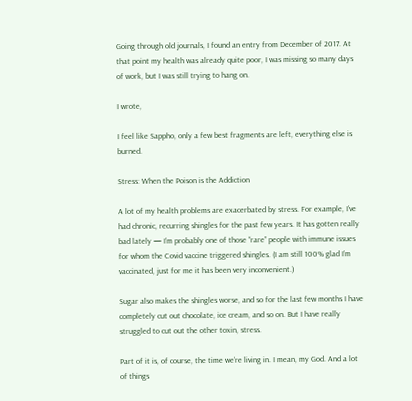Going through old journals, I found an entry from December of 2017. At that point my health was already quite poor, I was missing so many days of work, but I was still trying to hang on.

I wrote,

I feel like Sappho, only a few best fragments are left, everything else is burned.

Stress: When the Poison is the Addiction

A lot of my health problems are exacerbated by stress. For example, I’ve had chronic, recurring shingles for the past few years. It has gotten really bad lately — I’m probably one of those “rare” people with immune issues for whom the Covid vaccine triggered shingles. (I am still 100% glad I’m vaccinated, just for me it has been very inconvenient.)

Sugar also makes the shingles worse, and so for the last few months I have completely cut out chocolate, ice cream, and so on. But I have really struggled to cut out the other toxin, stress.

Part of it is, of course, the time we’re living in. I mean, my God. And a lot of things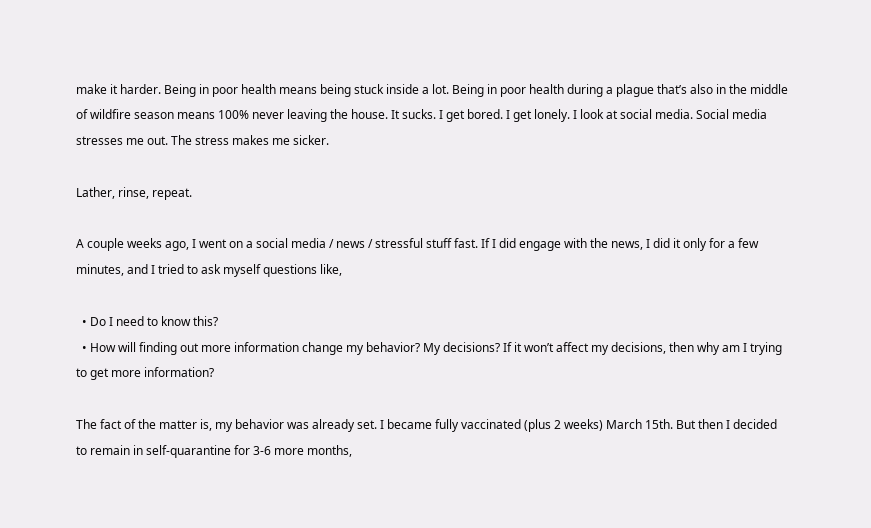make it harder. Being in poor health means being stuck inside a lot. Being in poor health during a plague that’s also in the middle of wildfire season means 100% never leaving the house. It sucks. I get bored. I get lonely. I look at social media. Social media stresses me out. The stress makes me sicker.

Lather, rinse, repeat.

A couple weeks ago, I went on a social media / news / stressful stuff fast. If I did engage with the news, I did it only for a few minutes, and I tried to ask myself questions like,

  • Do I need to know this?
  • How will finding out more information change my behavior? My decisions? If it won’t affect my decisions, then why am I trying to get more information?

The fact of the matter is, my behavior was already set. I became fully vaccinated (plus 2 weeks) March 15th. But then I decided to remain in self-quarantine for 3-6 more months,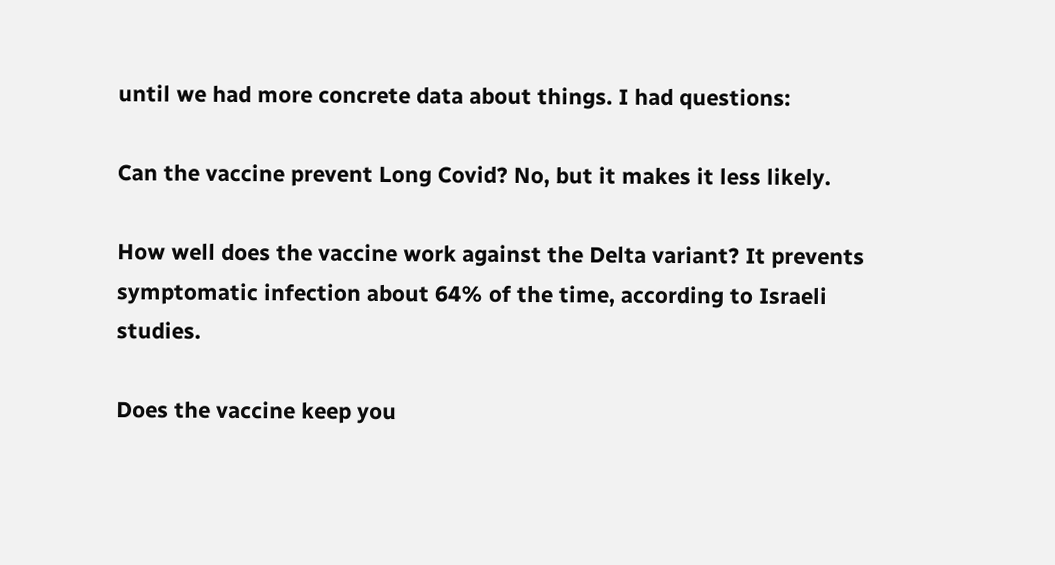until we had more concrete data about things. I had questions:

Can the vaccine prevent Long Covid? No, but it makes it less likely.

How well does the vaccine work against the Delta variant? It prevents symptomatic infection about 64% of the time, according to Israeli studies.

Does the vaccine keep you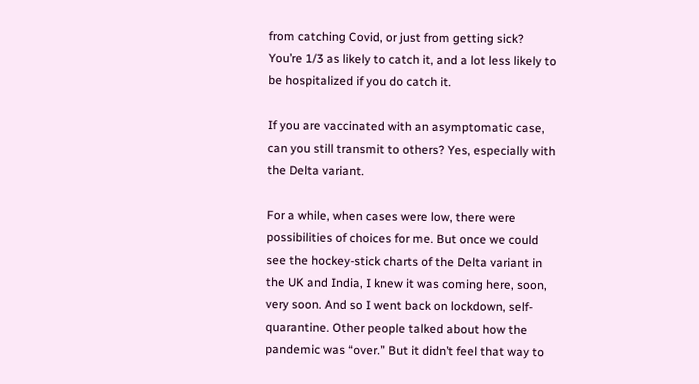from catching Covid, or just from getting sick? You’re 1/3 as likely to catch it, and a lot less likely to be hospitalized if you do catch it.

If you are vaccinated with an asymptomatic case, can you still transmit to others? Yes, especially with the Delta variant.

For a while, when cases were low, there were possibilities of choices for me. But once we could see the hockey-stick charts of the Delta variant in the UK and India, I knew it was coming here, soon, very soon. And so I went back on lockdown, self-quarantine. Other people talked about how the pandemic was “over.” But it didn’t feel that way to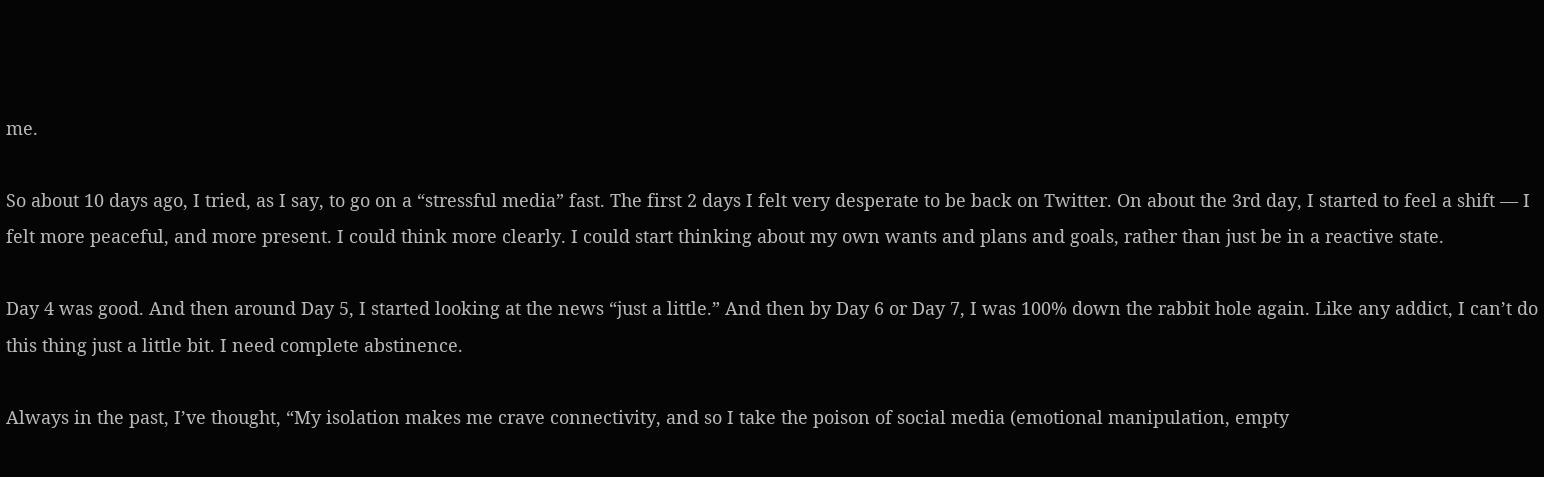me.

So about 10 days ago, I tried, as I say, to go on a “stressful media” fast. The first 2 days I felt very desperate to be back on Twitter. On about the 3rd day, I started to feel a shift — I felt more peaceful, and more present. I could think more clearly. I could start thinking about my own wants and plans and goals, rather than just be in a reactive state.

Day 4 was good. And then around Day 5, I started looking at the news “just a little.” And then by Day 6 or Day 7, I was 100% down the rabbit hole again. Like any addict, I can’t do this thing just a little bit. I need complete abstinence.

Always in the past, I’ve thought, “My isolation makes me crave connectivity, and so I take the poison of social media (emotional manipulation, empty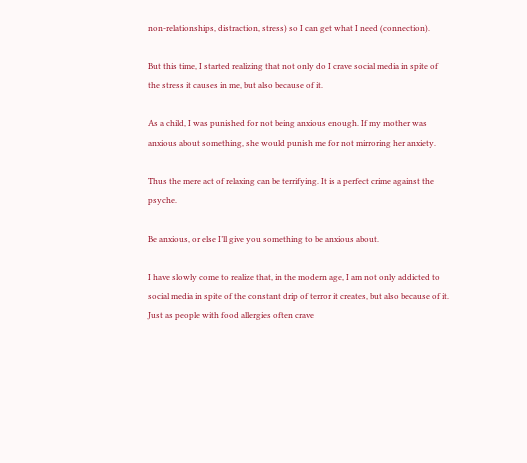non-relationships, distraction, stress) so I can get what I need (connection).

But this time, I started realizing that not only do I crave social media in spite of the stress it causes in me, but also because of it.

As a child, I was punished for not being anxious enough. If my mother was anxious about something, she would punish me for not mirroring her anxiety.

Thus the mere act of relaxing can be terrifying. It is a perfect crime against the psyche.

Be anxious, or else I’ll give you something to be anxious about.

I have slowly come to realize that, in the modern age, I am not only addicted to social media in spite of the constant drip of terror it creates, but also because of it. Just as people with food allergies often crave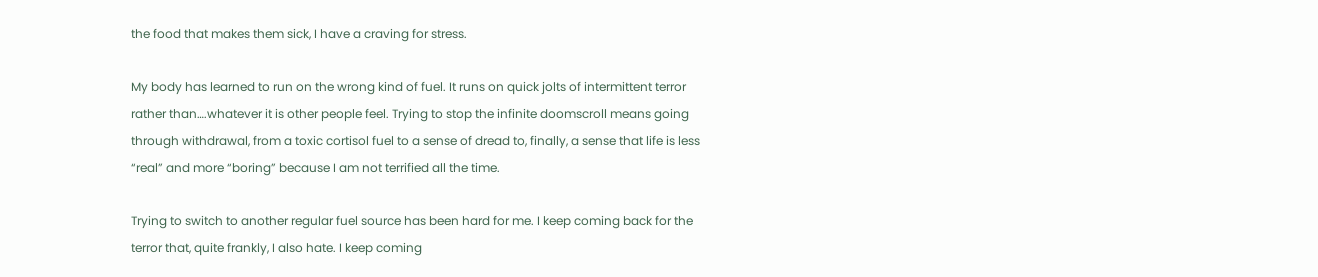the food that makes them sick, I have a craving for stress.

My body has learned to run on the wrong kind of fuel. It runs on quick jolts of intermittent terror rather than….whatever it is other people feel. Trying to stop the infinite doomscroll means going through withdrawal, from a toxic cortisol fuel to a sense of dread to, finally, a sense that life is less “real” and more “boring” because I am not terrified all the time.

Trying to switch to another regular fuel source has been hard for me. I keep coming back for the terror that, quite frankly, I also hate. I keep coming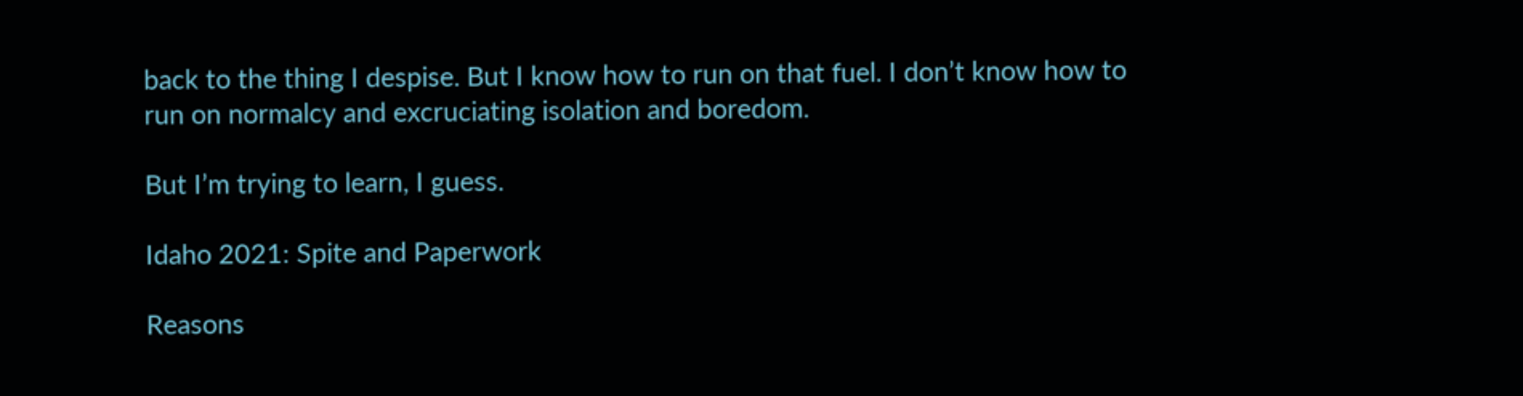back to the thing I despise. But I know how to run on that fuel. I don’t know how to run on normalcy and excruciating isolation and boredom.

But I’m trying to learn, I guess.

Idaho 2021: Spite and Paperwork

Reasons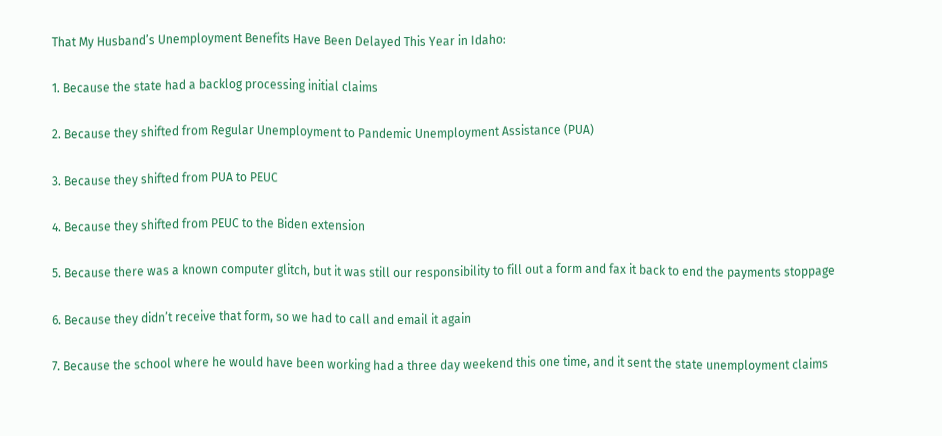That My Husband’s Unemployment Benefits Have Been Delayed This Year in Idaho:

1. Because the state had a backlog processing initial claims

2. Because they shifted from Regular Unemployment to Pandemic Unemployment Assistance (PUA)

3. Because they shifted from PUA to PEUC

4. Because they shifted from PEUC to the Biden extension

5. Because there was a known computer glitch, but it was still our responsibility to fill out a form and fax it back to end the payments stoppage

6. Because they didn’t receive that form, so we had to call and email it again

7. Because the school where he would have been working had a three day weekend this one time, and it sent the state unemployment claims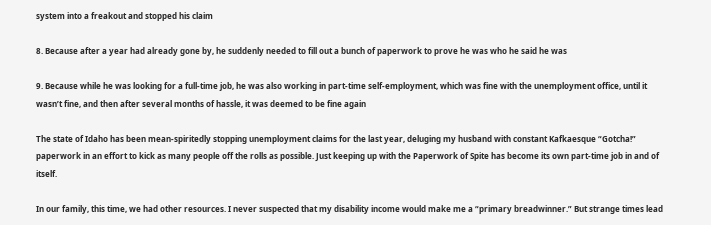system into a freakout and stopped his claim

8. Because after a year had already gone by, he suddenly needed to fill out a bunch of paperwork to prove he was who he said he was

9. Because while he was looking for a full-time job, he was also working in part-time self-employment, which was fine with the unemployment office, until it wasn’t fine, and then after several months of hassle, it was deemed to be fine again

The state of Idaho has been mean-spiritedly stopping unemployment claims for the last year, deluging my husband with constant Kafkaesque “Gotcha!” paperwork in an effort to kick as many people off the rolls as possible. Just keeping up with the Paperwork of Spite has become its own part-time job in and of itself.

In our family, this time, we had other resources. I never suspected that my disability income would make me a “primary breadwinner.” But strange times lead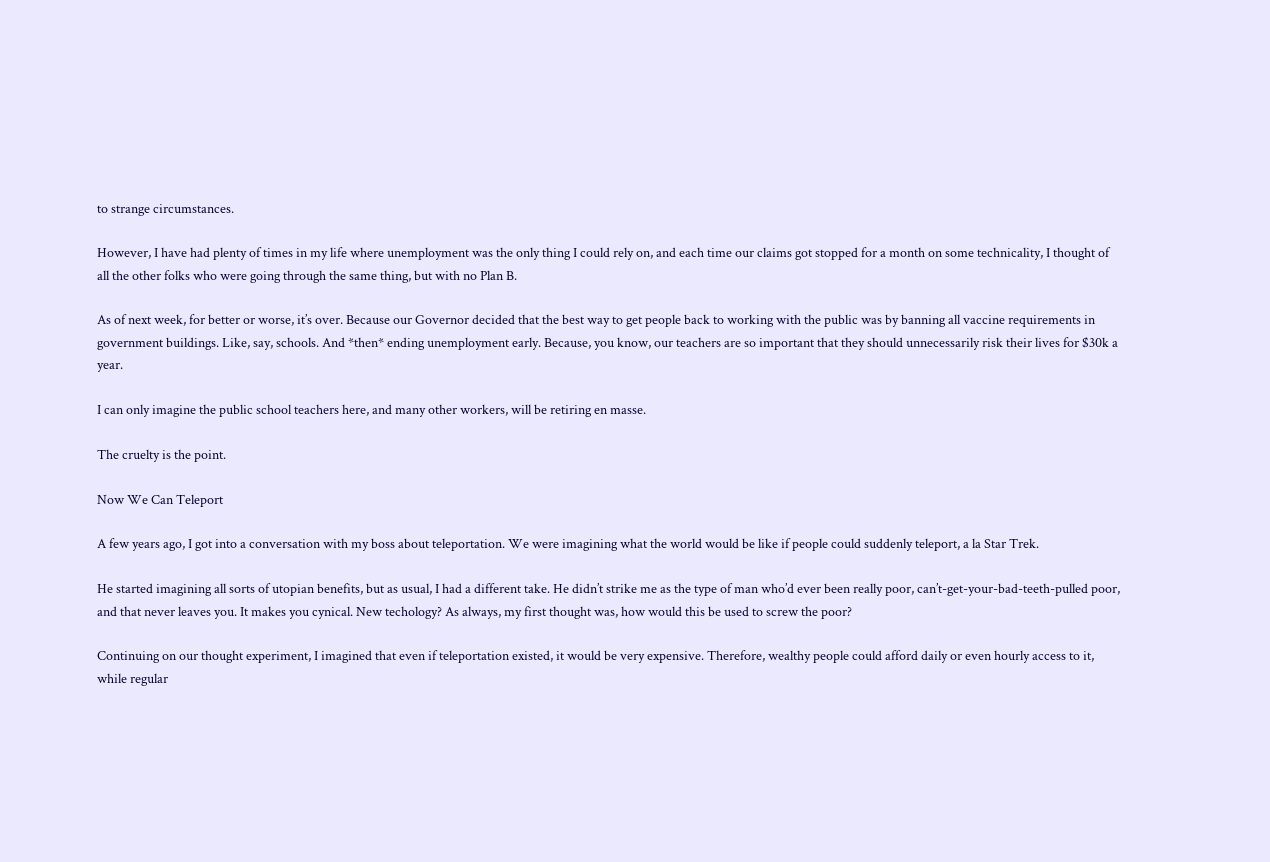to strange circumstances.

However, I have had plenty of times in my life where unemployment was the only thing I could rely on, and each time our claims got stopped for a month on some technicality, I thought of all the other folks who were going through the same thing, but with no Plan B.

As of next week, for better or worse, it’s over. Because our Governor decided that the best way to get people back to working with the public was by banning all vaccine requirements in government buildings. Like, say, schools. And *then* ending unemployment early. Because, you know, our teachers are so important that they should unnecessarily risk their lives for $30k a year.

I can only imagine the public school teachers here, and many other workers, will be retiring en masse.

The cruelty is the point.

Now We Can Teleport

A few years ago, I got into a conversation with my boss about teleportation. We were imagining what the world would be like if people could suddenly teleport, a la Star Trek.

He started imagining all sorts of utopian benefits, but as usual, I had a different take. He didn’t strike me as the type of man who’d ever been really poor, can’t-get-your-bad-teeth-pulled poor, and that never leaves you. It makes you cynical. New techology? As always, my first thought was, how would this be used to screw the poor?

Continuing on our thought experiment, I imagined that even if teleportation existed, it would be very expensive. Therefore, wealthy people could afford daily or even hourly access to it, while regular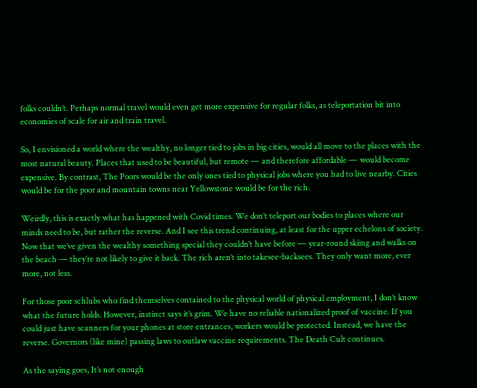folks couldn’t. Perhaps normal travel would even get more expensive for regular folks, as teleportation bit into economies of scale for air and train travel.

So, I envisioned a world where the wealthy, no longer tied to jobs in big cities, would all move to the places with the most natural beauty. Places that used to be beautiful, but remote — and therefore affordable — would become expensive. By contrast, The Poors would be the only ones tied to physical jobs where you had to live nearby. Cities would be for the poor and mountain towns near Yellowstone would be for the rich.

Weirdly, this is exactly what has happened with Covid times. We don’t teleport our bodies to places where our minds need to be, but rather the reverse. And I see this trend continuing, at least for the upper echelons of society. Now that we’ve given the wealthy something special they couldn’t have before — year-round skiing and walks on the beach — they’re not likely to give it back. The rich aren’t into takesee-backsees. They only want more, ever more, not less.

For those poor schlubs who find themselves contained to the physical world of physical employment, I don’t know what the future holds. However, instinct says it’s grim. We have no reliable nationalized proof of vaccine. If you could just have scanners for your phones at store entrances, workers would be protected. Instead, we have the reverse. Governors (like mine) passing laws to outlaw vaccine requirements. The Death Cult continues.

As the saying goes, It’s not enough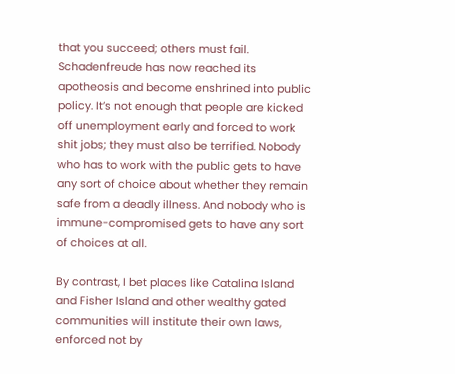that you succeed; others must fail. Schadenfreude has now reached its apotheosis and become enshrined into public policy. It’s not enough that people are kicked off unemployment early and forced to work shit jobs; they must also be terrified. Nobody who has to work with the public gets to have any sort of choice about whether they remain safe from a deadly illness. And nobody who is immune-compromised gets to have any sort of choices at all.

By contrast, I bet places like Catalina Island and Fisher Island and other wealthy gated communities will institute their own laws, enforced not by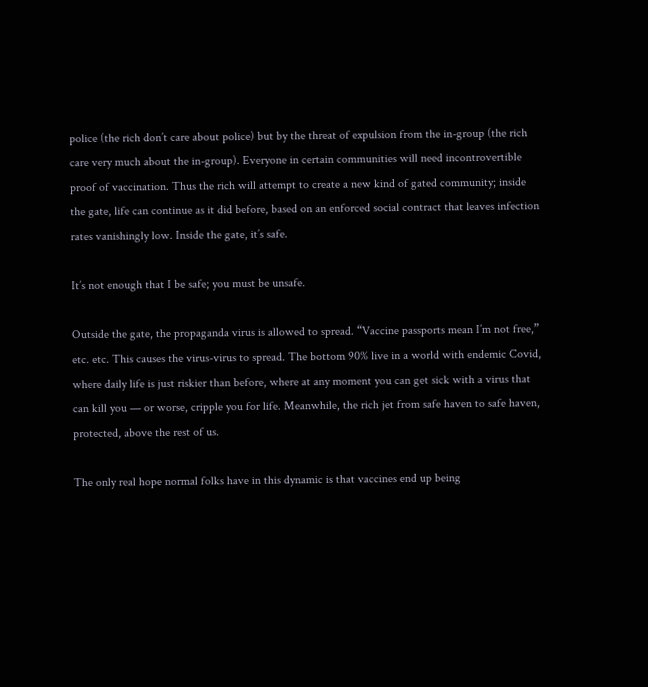police (the rich don’t care about police) but by the threat of expulsion from the in-group (the rich care very much about the in-group). Everyone in certain communities will need incontrovertible proof of vaccination. Thus the rich will attempt to create a new kind of gated community; inside the gate, life can continue as it did before, based on an enforced social contract that leaves infection rates vanishingly low. Inside the gate, it’s safe.

It’s not enough that I be safe; you must be unsafe.

Outside the gate, the propaganda virus is allowed to spread. “Vaccine passports mean I’m not free,” etc. etc. This causes the virus-virus to spread. The bottom 90% live in a world with endemic Covid, where daily life is just riskier than before, where at any moment you can get sick with a virus that can kill you — or worse, cripple you for life. Meanwhile, the rich jet from safe haven to safe haven, protected, above the rest of us.

The only real hope normal folks have in this dynamic is that vaccines end up being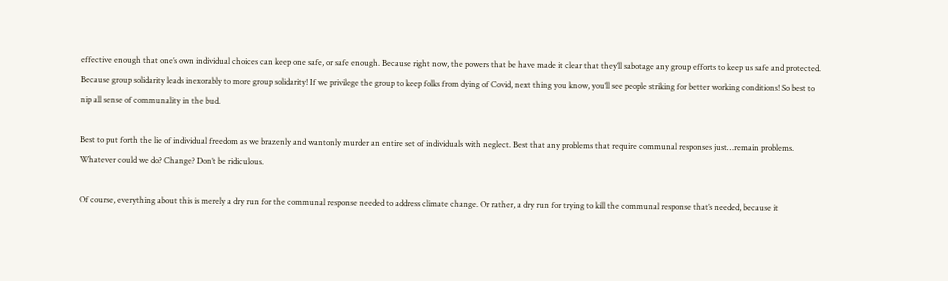effective enough that one’s own individual choices can keep one safe, or safe enough. Because right now, the powers that be have made it clear that they’ll sabotage any group efforts to keep us safe and protected. Because group solidarity leads inexorably to more group solidarity! If we privilege the group to keep folks from dying of Covid, next thing you know, you’ll see people striking for better working conditions! So best to nip all sense of communality in the bud.

Best to put forth the lie of individual freedom as we brazenly and wantonly murder an entire set of individuals with neglect. Best that any problems that require communal responses just…remain problems. Whatever could we do? Change? Don’t be ridiculous.

Of course, everything about this is merely a dry run for the communal response needed to address climate change. Or rather, a dry run for trying to kill the communal response that’s needed, because it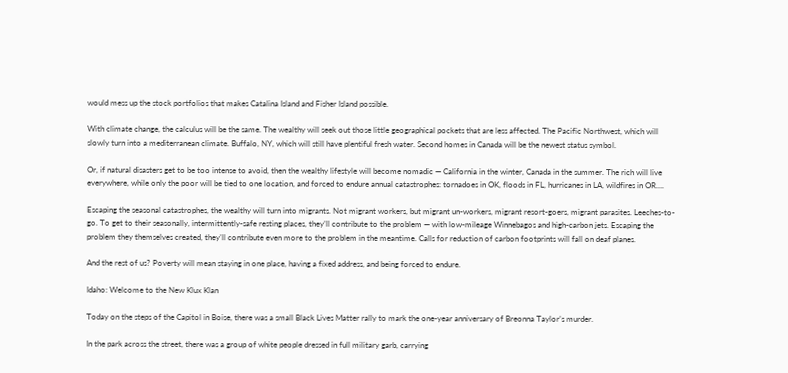would mess up the stock portfolios that makes Catalina Island and Fisher Island possible.

With climate change, the calculus will be the same. The wealthy will seek out those little geographical pockets that are less affected. The Pacific Northwest, which will slowly turn into a mediterranean climate. Buffalo, NY, which will still have plentiful fresh water. Second homes in Canada will be the newest status symbol.

Or, if natural disasters get to be too intense to avoid, then the wealthy lifestyle will become nomadic — California in the winter, Canada in the summer. The rich will live everywhere, while only the poor will be tied to one location, and forced to endure annual catastrophes: tornadoes in OK, floods in FL, hurricanes in LA, wildfires in OR….

Escaping the seasonal catastrophes, the wealthy will turn into migrants. Not migrant workers, but migrant un-workers, migrant resort-goers, migrant parasites. Leeches-to-go. To get to their seasonally, intermittently-safe resting places, they’ll contribute to the problem — with low-mileage Winnebagos and high-carbon jets. Escaping the problem they themselves created, they’ll contribute even more to the problem in the meantime. Calls for reduction of carbon footprints will fall on deaf planes.

And the rest of us? Poverty will mean staying in one place, having a fixed address, and being forced to endure.

Idaho: Welcome to the New Klux Klan

Today on the steps of the Capitol in Boise, there was a small Black Lives Matter rally to mark the one-year anniversary of Breonna Taylor’s murder.

In the park across the street, there was a group of white people dressed in full military garb, carrying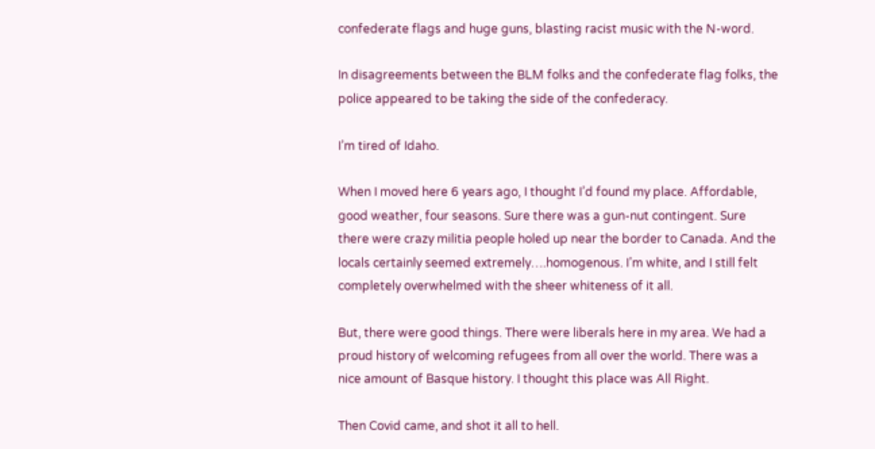confederate flags and huge guns, blasting racist music with the N-word.

In disagreements between the BLM folks and the confederate flag folks, the police appeared to be taking the side of the confederacy.

I’m tired of Idaho.

When I moved here 6 years ago, I thought I’d found my place. Affordable, good weather, four seasons. Sure there was a gun-nut contingent. Sure there were crazy militia people holed up near the border to Canada. And the locals certainly seemed extremely….homogenous. I’m white, and I still felt completely overwhelmed with the sheer whiteness of it all.

But, there were good things. There were liberals here in my area. We had a proud history of welcoming refugees from all over the world. There was a nice amount of Basque history. I thought this place was All Right.

Then Covid came, and shot it all to hell.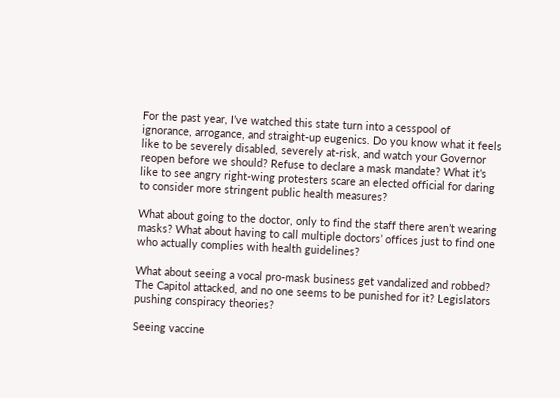For the past year, I’ve watched this state turn into a cesspool of ignorance, arrogance, and straight-up eugenics. Do you know what it feels like to be severely disabled, severely at-risk, and watch your Governor reopen before we should? Refuse to declare a mask mandate? What it’s like to see angry right-wing protesters scare an elected official for daring to consider more stringent public health measures?

What about going to the doctor, only to find the staff there aren’t wearing masks? What about having to call multiple doctors’ offices just to find one who actually complies with health guidelines?

What about seeing a vocal pro-mask business get vandalized and robbed? The Capitol attacked, and no one seems to be punished for it? Legislators pushing conspiracy theories?

Seeing vaccine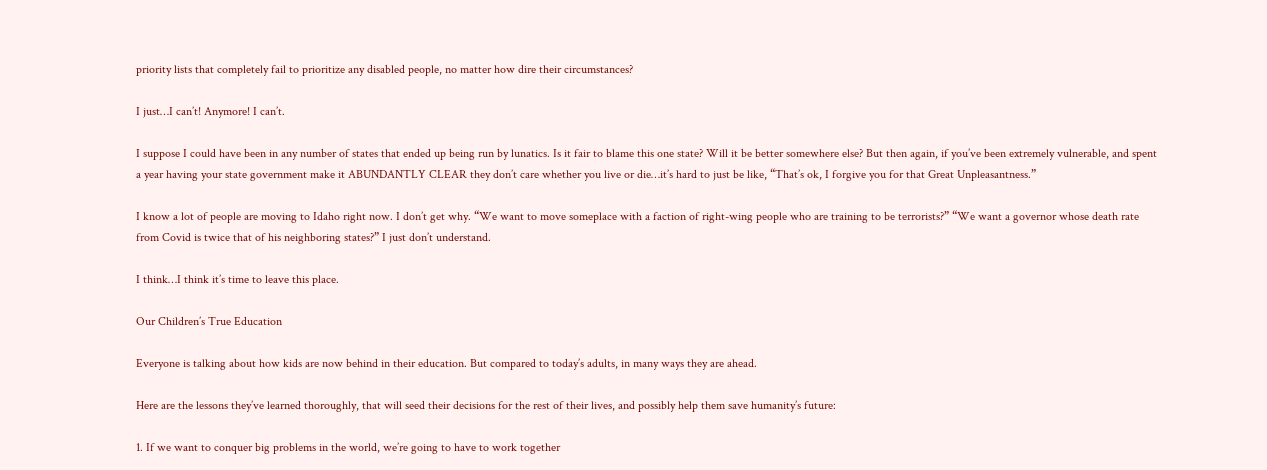priority lists that completely fail to prioritize any disabled people, no matter how dire their circumstances?

I just…I can’t! Anymore! I can’t.

I suppose I could have been in any number of states that ended up being run by lunatics. Is it fair to blame this one state? Will it be better somewhere else? But then again, if you’ve been extremely vulnerable, and spent a year having your state government make it ABUNDANTLY CLEAR they don’t care whether you live or die…it’s hard to just be like, “That’s ok, I forgive you for that Great Unpleasantness.”

I know a lot of people are moving to Idaho right now. I don’t get why. “We want to move someplace with a faction of right-wing people who are training to be terrorists?” “We want a governor whose death rate from Covid is twice that of his neighboring states?” I just don’t understand.

I think…I think it’s time to leave this place.

Our Children’s True Education

Everyone is talking about how kids are now behind in their education. But compared to today’s adults, in many ways they are ahead.

Here are the lessons they’ve learned thoroughly, that will seed their decisions for the rest of their lives, and possibly help them save humanity’s future:

1. If we want to conquer big problems in the world, we’re going to have to work together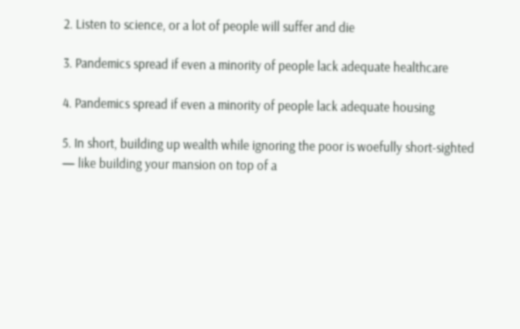2. Listen to science, or a lot of people will suffer and die

3. Pandemics spread if even a minority of people lack adequate healthcare

4. Pandemics spread if even a minority of people lack adequate housing

5. In short, building up wealth while ignoring the poor is woefully short-sighted — like building your mansion on top of a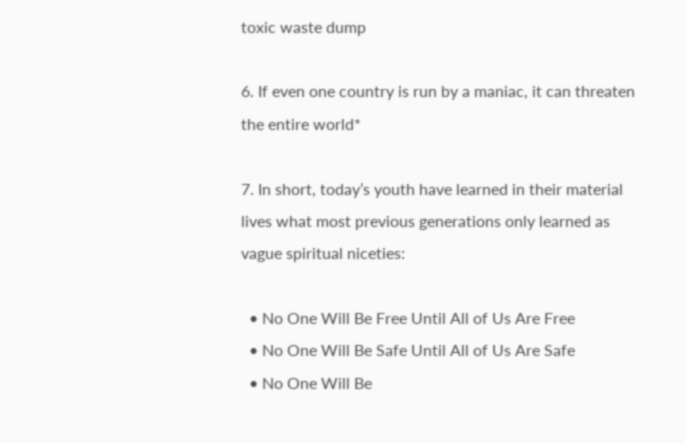toxic waste dump

6. If even one country is run by a maniac, it can threaten the entire world*

7. In short, today’s youth have learned in their material lives what most previous generations only learned as vague spiritual niceties:

  • No One Will Be Free Until All of Us Are Free
  • No One Will Be Safe Until All of Us Are Safe
  • No One Will Be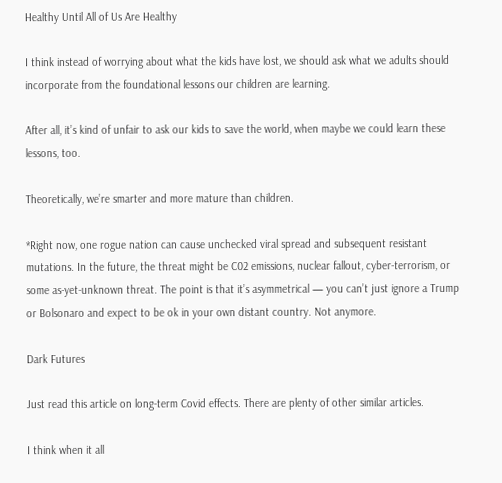Healthy Until All of Us Are Healthy

I think instead of worrying about what the kids have lost, we should ask what we adults should incorporate from the foundational lessons our children are learning.

After all, it’s kind of unfair to ask our kids to save the world, when maybe we could learn these lessons, too.

Theoretically, we’re smarter and more mature than children.

*Right now, one rogue nation can cause unchecked viral spread and subsequent resistant mutations. In the future, the threat might be C02 emissions, nuclear fallout, cyber-terrorism, or some as-yet-unknown threat. The point is that it’s asymmetrical — you can’t just ignore a Trump or Bolsonaro and expect to be ok in your own distant country. Not anymore.

Dark Futures

Just read this article on long-term Covid effects. There are plenty of other similar articles.

I think when it all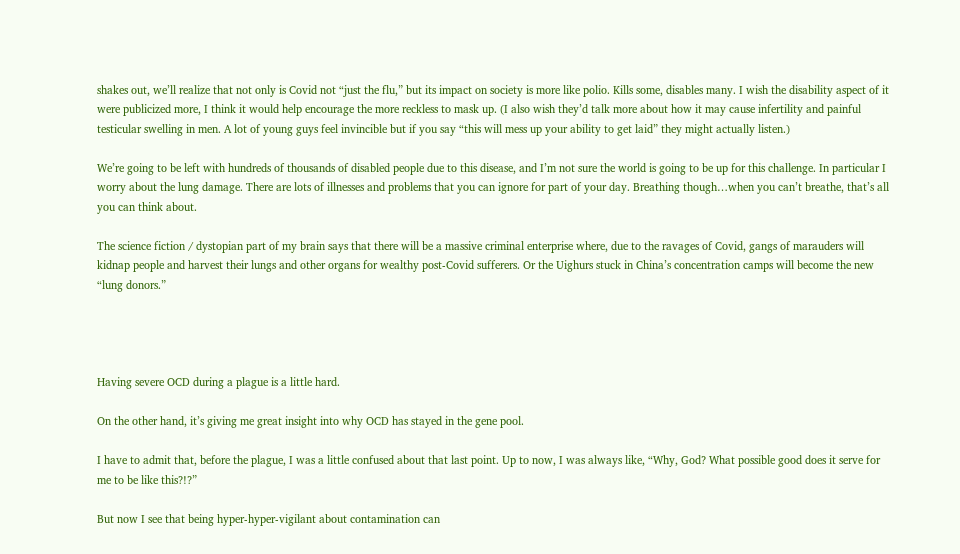shakes out, we’ll realize that not only is Covid not “just the flu,” but its impact on society is more like polio. Kills some, disables many. I wish the disability aspect of it were publicized more, I think it would help encourage the more reckless to mask up. (I also wish they’d talk more about how it may cause infertility and painful testicular swelling in men. A lot of young guys feel invincible but if you say “this will mess up your ability to get laid” they might actually listen.)

We’re going to be left with hundreds of thousands of disabled people due to this disease, and I’m not sure the world is going to be up for this challenge. In particular I worry about the lung damage. There are lots of illnesses and problems that you can ignore for part of your day. Breathing though…when you can’t breathe, that’s all you can think about.

The science fiction / dystopian part of my brain says that there will be a massive criminal enterprise where, due to the ravages of Covid, gangs of marauders will kidnap people and harvest their lungs and other organs for wealthy post-Covid sufferers. Or the Uighurs stuck in China’s concentration camps will become the new “lung donors.”




Having severe OCD during a plague is a little hard.

On the other hand, it’s giving me great insight into why OCD has stayed in the gene pool.

I have to admit that, before the plague, I was a little confused about that last point. Up to now, I was always like, “Why, God? What possible good does it serve for me to be like this?!?”

But now I see that being hyper-hyper-vigilant about contamination can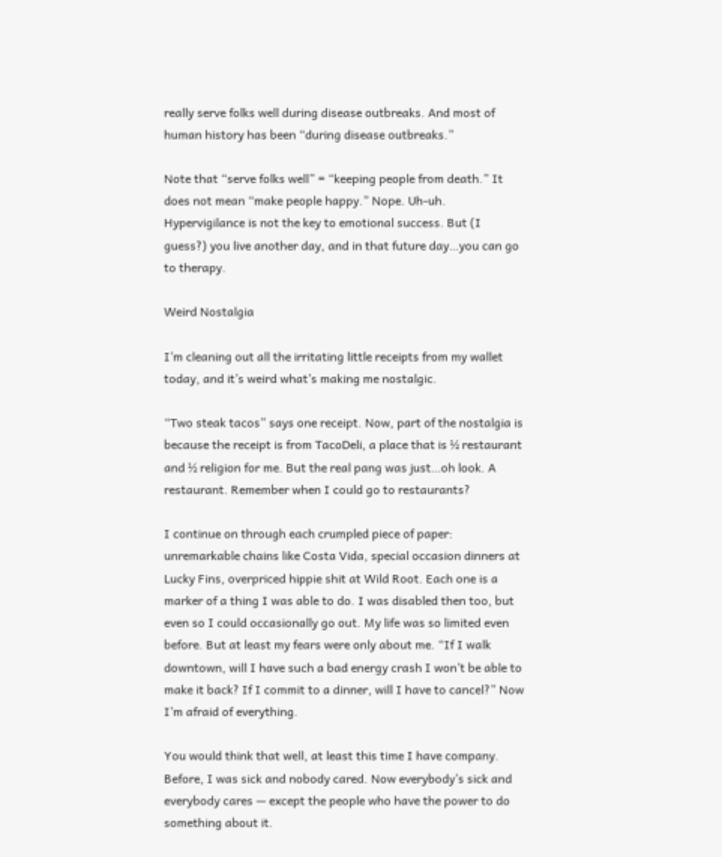really serve folks well during disease outbreaks. And most of human history has been “during disease outbreaks.”

Note that “serve folks well” = “keeping people from death.” It does not mean “make people happy.” Nope. Uh-uh. Hypervigilance is not the key to emotional success. But (I guess?) you live another day, and in that future day…you can go to therapy.

Weird Nostalgia

I’m cleaning out all the irritating little receipts from my wallet today, and it’s weird what’s making me nostalgic.

“Two steak tacos” says one receipt. Now, part of the nostalgia is because the receipt is from TacoDeli, a place that is ½ restaurant and ½ religion for me. But the real pang was just…oh look. A restaurant. Remember when I could go to restaurants?

I continue on through each crumpled piece of paper: unremarkable chains like Costa Vida, special occasion dinners at Lucky Fins, overpriced hippie shit at Wild Root. Each one is a marker of a thing I was able to do. I was disabled then too, but even so I could occasionally go out. My life was so limited even before. But at least my fears were only about me. “If I walk downtown, will I have such a bad energy crash I won’t be able to make it back? If I commit to a dinner, will I have to cancel?” Now I’m afraid of everything.

You would think that well, at least this time I have company. Before, I was sick and nobody cared. Now everybody’s sick and everybody cares — except the people who have the power to do something about it.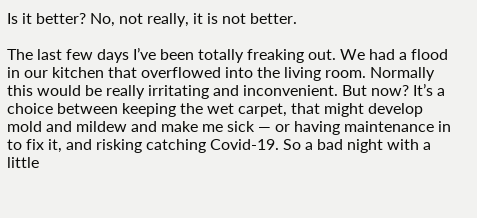Is it better? No, not really, it is not better.

The last few days I’ve been totally freaking out. We had a flood in our kitchen that overflowed into the living room. Normally this would be really irritating and inconvenient. But now? It’s a choice between keeping the wet carpet, that might develop mold and mildew and make me sick — or having maintenance in to fix it, and risking catching Covid-19. So a bad night with a little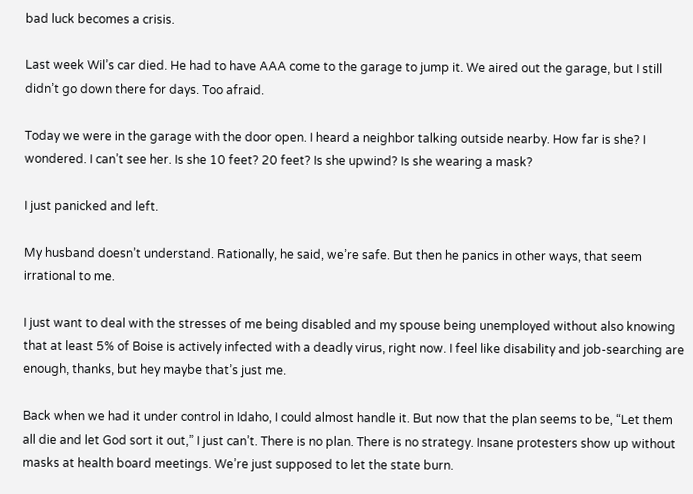bad luck becomes a crisis.

Last week Wil’s car died. He had to have AAA come to the garage to jump it. We aired out the garage, but I still didn’t go down there for days. Too afraid.

Today we were in the garage with the door open. I heard a neighbor talking outside nearby. How far is she? I wondered. I can’t see her. Is she 10 feet? 20 feet? Is she upwind? Is she wearing a mask?

I just panicked and left.

My husband doesn’t understand. Rationally, he said, we’re safe. But then he panics in other ways, that seem irrational to me.

I just want to deal with the stresses of me being disabled and my spouse being unemployed without also knowing that at least 5% of Boise is actively infected with a deadly virus, right now. I feel like disability and job-searching are enough, thanks, but hey maybe that’s just me.

Back when we had it under control in Idaho, I could almost handle it. But now that the plan seems to be, “Let them all die and let God sort it out,” I just can’t. There is no plan. There is no strategy. Insane protesters show up without masks at health board meetings. We’re just supposed to let the state burn.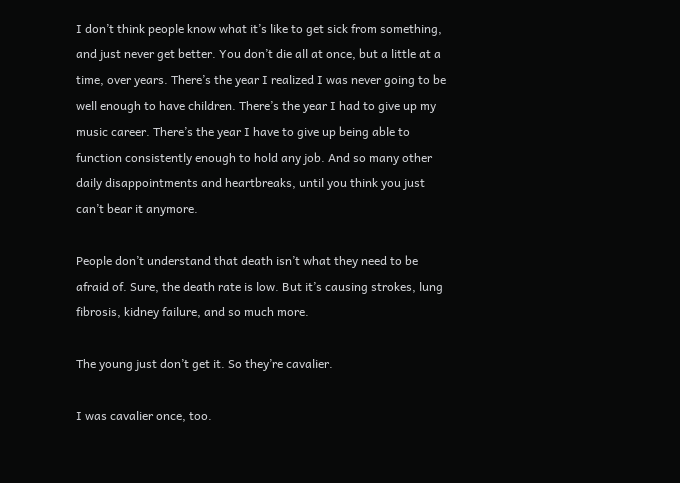I don’t think people know what it’s like to get sick from something, and just never get better. You don’t die all at once, but a little at a time, over years. There’s the year I realized I was never going to be well enough to have children. There’s the year I had to give up my music career. There’s the year I have to give up being able to function consistently enough to hold any job. And so many other daily disappointments and heartbreaks, until you think you just can’t bear it anymore.

People don’t understand that death isn’t what they need to be afraid of. Sure, the death rate is low. But it’s causing strokes, lung fibrosis, kidney failure, and so much more.

The young just don’t get it. So they’re cavalier.

I was cavalier once, too.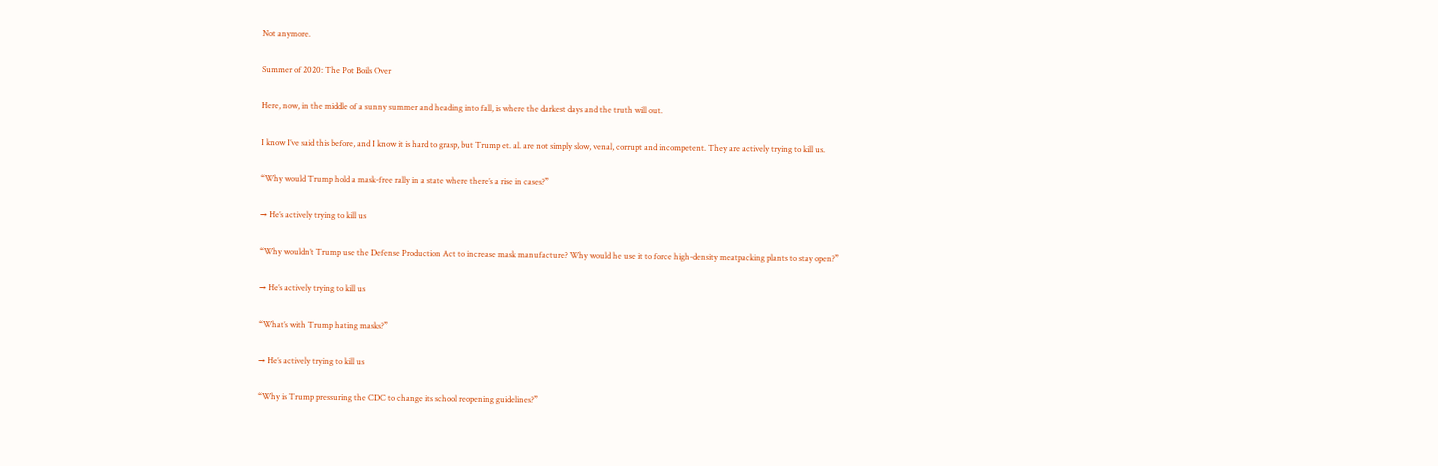Not anymore.

Summer of 2020: The Pot Boils Over

Here, now, in the middle of a sunny summer and heading into fall, is where the darkest days and the truth will out.

I know I’ve said this before, and I know it is hard to grasp, but Trump et. al. are not simply slow, venal, corrupt and incompetent. They are actively trying to kill us.

“Why would Trump hold a mask-free rally in a state where there’s a rise in cases?”

→ He’s actively trying to kill us

“Why wouldn’t Trump use the Defense Production Act to increase mask manufacture? Why would he use it to force high-density meatpacking plants to stay open?”

→ He’s actively trying to kill us

“What’s with Trump hating masks?”

→ He’s actively trying to kill us

“Why is Trump pressuring the CDC to change its school reopening guidelines?”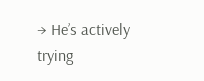→ He’s actively trying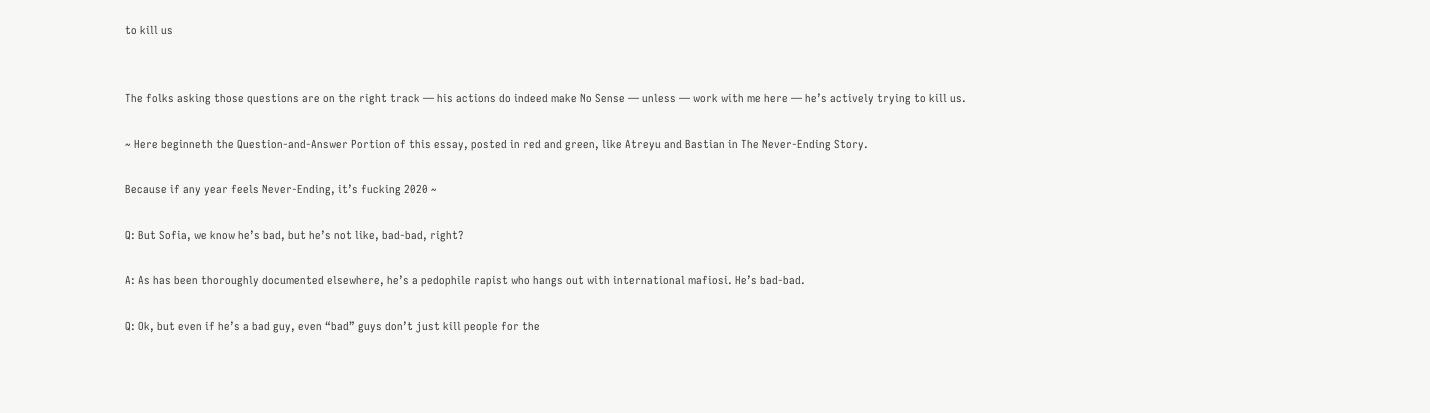to kill us


The folks asking those questions are on the right track — his actions do indeed make No Sense — unless — work with me here — he’s actively trying to kill us.

~ Here beginneth the Question-and-Answer Portion of this essay, posted in red and green, like Atreyu and Bastian in The Never-Ending Story.

Because if any year feels Never-Ending, it’s fucking 2020 ~

Q: But Sofia, we know he’s bad, but he’s not like, bad-bad, right?

A: As has been thoroughly documented elsewhere, he’s a pedophile rapist who hangs out with international mafiosi. He’s bad-bad.

Q: Ok, but even if he’s a bad guy, even “bad” guys don’t just kill people for the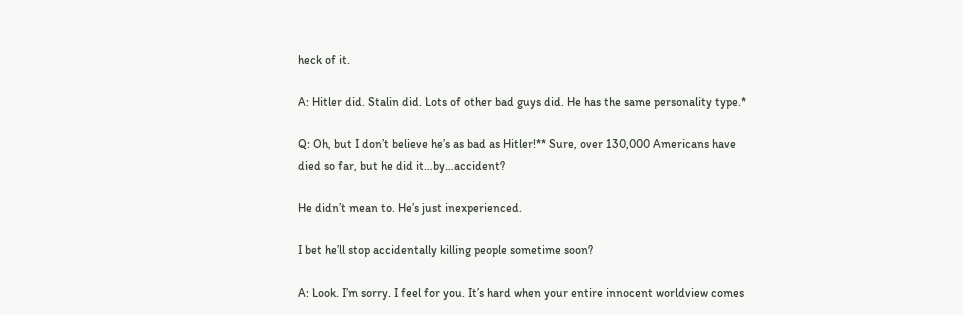heck of it.

A: Hitler did. Stalin did. Lots of other bad guys did. He has the same personality type.*

Q: Oh, but I don’t believe he’s as bad as Hitler!** Sure, over 130,000 Americans have died so far, but he did it…by…accident?

He didn’t mean to. He’s just inexperienced.

I bet he’ll stop accidentally killing people sometime soon?

A: Look. I’m sorry. I feel for you. It’s hard when your entire innocent worldview comes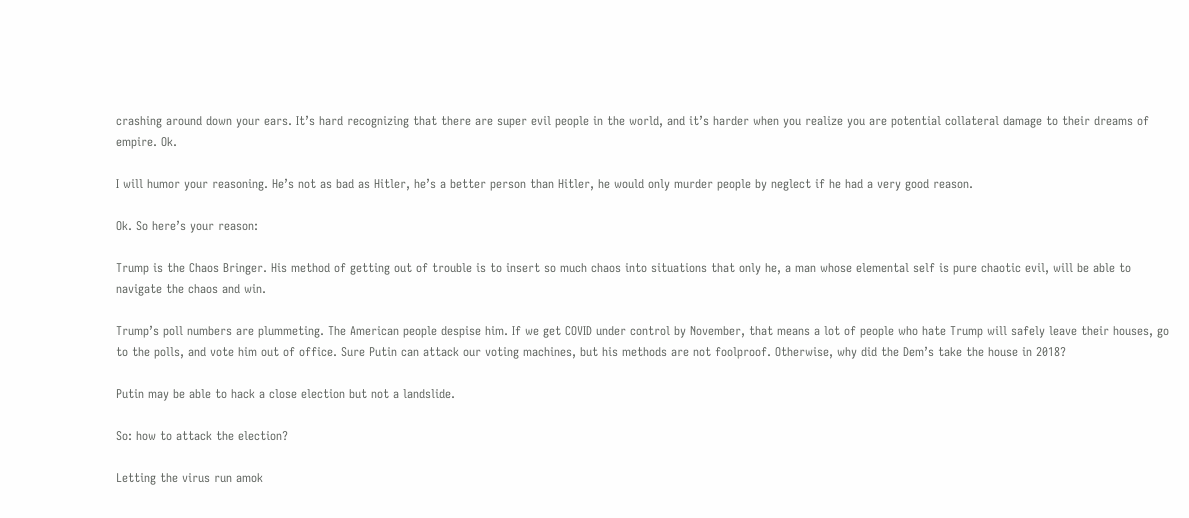crashing around down your ears. It’s hard recognizing that there are super evil people in the world, and it’s harder when you realize you are potential collateral damage to their dreams of empire. Ok.

I will humor your reasoning. He’s not as bad as Hitler, he’s a better person than Hitler, he would only murder people by neglect if he had a very good reason.

Ok. So here’s your reason:

Trump is the Chaos Bringer. His method of getting out of trouble is to insert so much chaos into situations that only he, a man whose elemental self is pure chaotic evil, will be able to navigate the chaos and win.

Trump’s poll numbers are plummeting. The American people despise him. If we get COVID under control by November, that means a lot of people who hate Trump will safely leave their houses, go to the polls, and vote him out of office. Sure Putin can attack our voting machines, but his methods are not foolproof. Otherwise, why did the Dem’s take the house in 2018?

Putin may be able to hack a close election but not a landslide.

So: how to attack the election?

Letting the virus run amok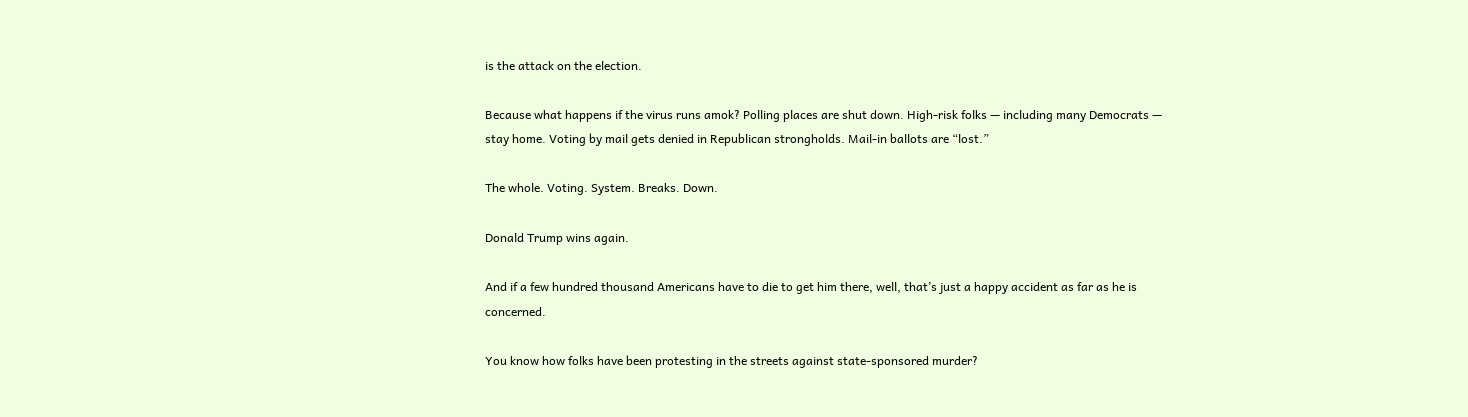is the attack on the election.

Because what happens if the virus runs amok? Polling places are shut down. High-risk folks — including many Democrats — stay home. Voting by mail gets denied in Republican strongholds. Mail-in ballots are “lost.”

The whole. Voting. System. Breaks. Down.

Donald Trump wins again.

And if a few hundred thousand Americans have to die to get him there, well, that’s just a happy accident as far as he is concerned.

You know how folks have been protesting in the streets against state-sponsored murder?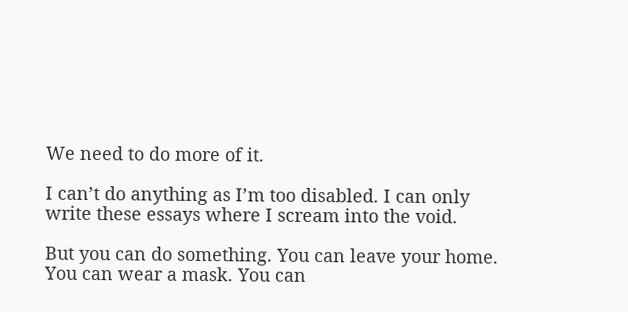We need to do more of it.

I can’t do anything as I’m too disabled. I can only write these essays where I scream into the void.

But you can do something. You can leave your home. You can wear a mask. You can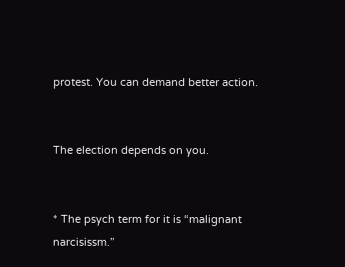protest. You can demand better action.


The election depends on you.


* The psych term for it is “malignant narcisissm.”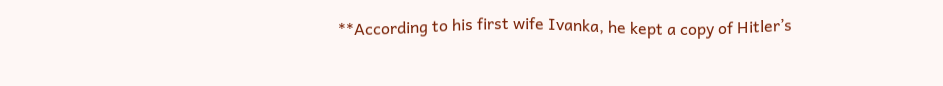**According to his first wife Ivanka, he kept a copy of Hitler’s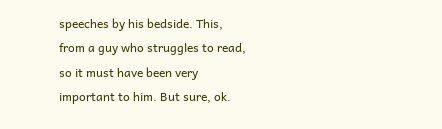speeches by his bedside. This, from a guy who struggles to read, so it must have been very important to him. But sure, ok.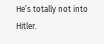He’s totally not into Hitler.